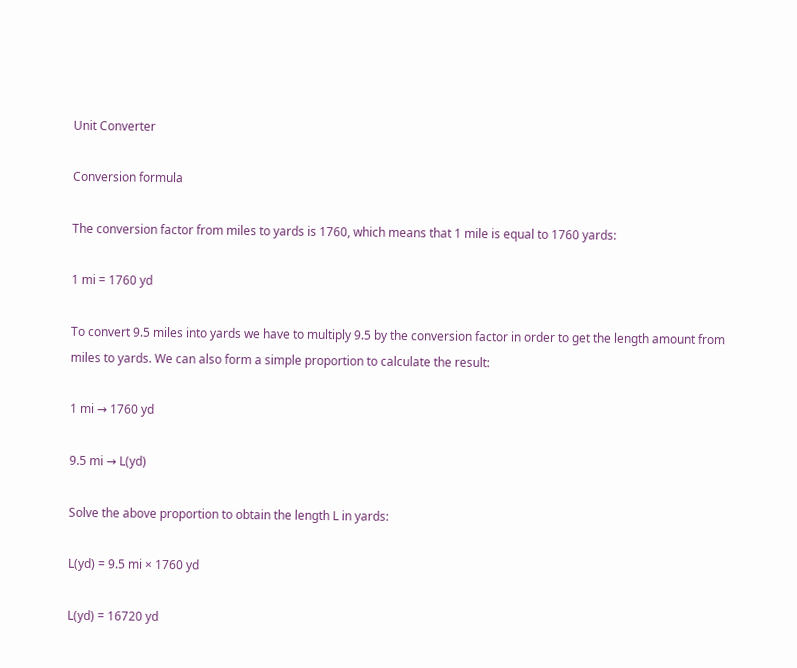Unit Converter

Conversion formula

The conversion factor from miles to yards is 1760, which means that 1 mile is equal to 1760 yards:

1 mi = 1760 yd

To convert 9.5 miles into yards we have to multiply 9.5 by the conversion factor in order to get the length amount from miles to yards. We can also form a simple proportion to calculate the result:

1 mi → 1760 yd

9.5 mi → L(yd)

Solve the above proportion to obtain the length L in yards:

L(yd) = 9.5 mi × 1760 yd

L(yd) = 16720 yd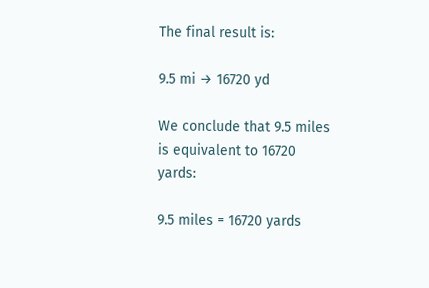The final result is:

9.5 mi → 16720 yd

We conclude that 9.5 miles is equivalent to 16720 yards:

9.5 miles = 16720 yards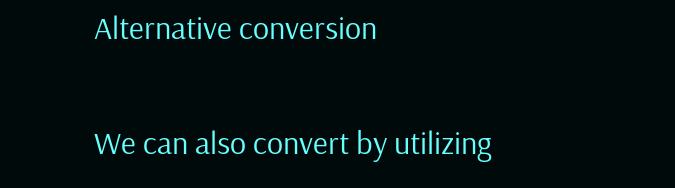Alternative conversion

We can also convert by utilizing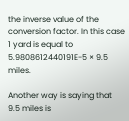the inverse value of the conversion factor. In this case 1 yard is equal to 5.9808612440191E-5 × 9.5 miles.

Another way is saying that 9.5 miles is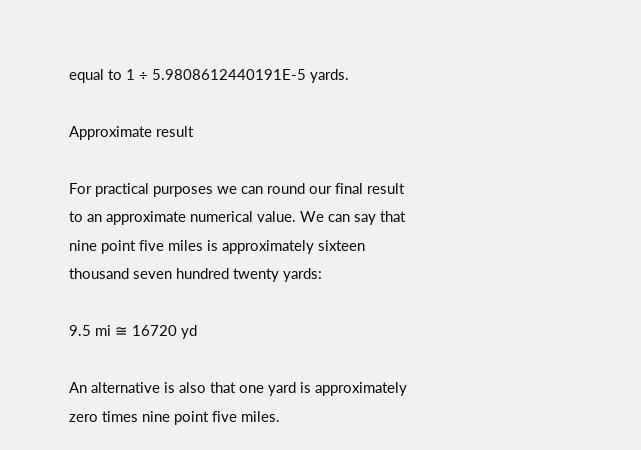equal to 1 ÷ 5.9808612440191E-5 yards.

Approximate result

For practical purposes we can round our final result to an approximate numerical value. We can say that nine point five miles is approximately sixteen thousand seven hundred twenty yards:

9.5 mi ≅ 16720 yd

An alternative is also that one yard is approximately zero times nine point five miles.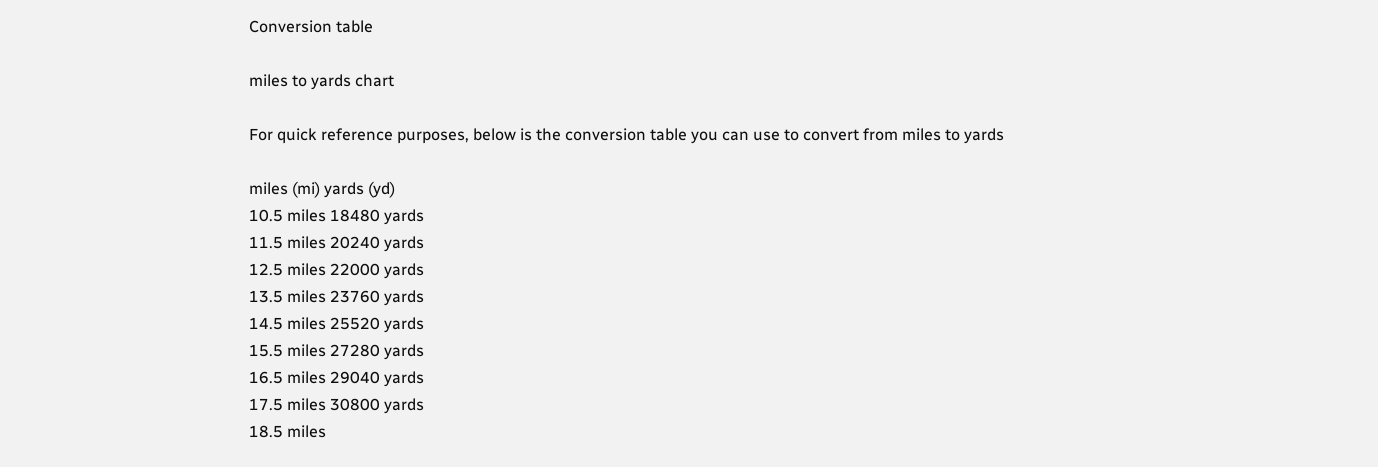Conversion table

miles to yards chart

For quick reference purposes, below is the conversion table you can use to convert from miles to yards

miles (mi) yards (yd)
10.5 miles 18480 yards
11.5 miles 20240 yards
12.5 miles 22000 yards
13.5 miles 23760 yards
14.5 miles 25520 yards
15.5 miles 27280 yards
16.5 miles 29040 yards
17.5 miles 30800 yards
18.5 miles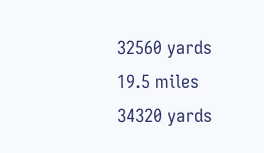32560 yards
19.5 miles 34320 yards